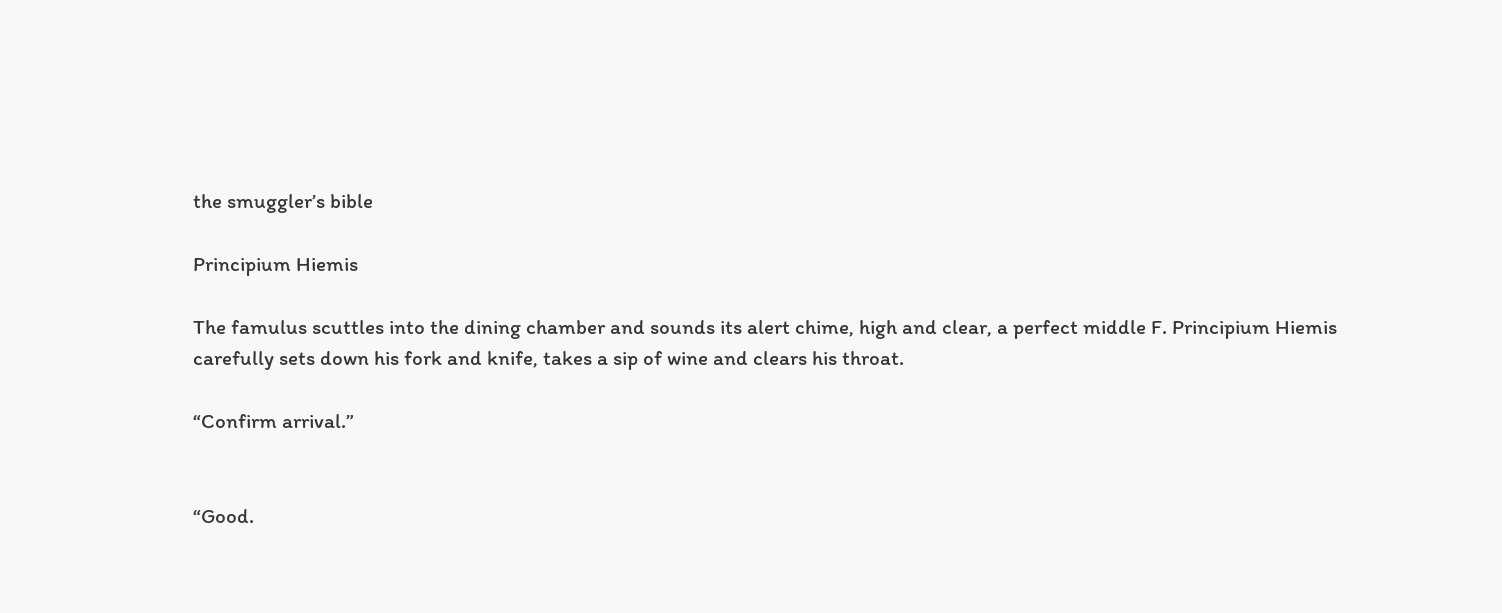the smuggler’s bible

Principium Hiemis

The famulus scuttles into the dining chamber and sounds its alert chime, high and clear, a perfect middle F. Principium Hiemis carefully sets down his fork and knife, takes a sip of wine and clears his throat.

“Confirm arrival.”


“Good.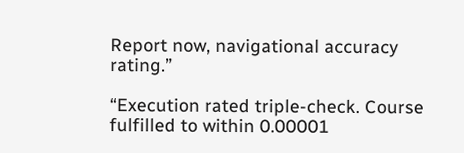Report now, navigational accuracy rating.”

“Execution rated triple-check. Course fulfilled to within 0.00001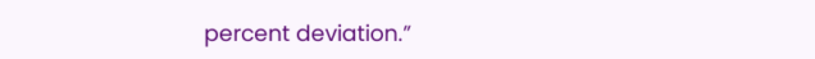percent deviation.”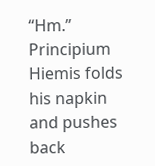“Hm.” Principium Hiemis folds his napkin and pushes back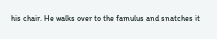his chair. He walks over to the famulus and snatches it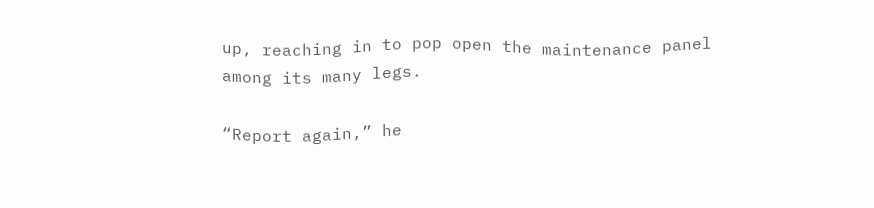up, reaching in to pop open the maintenance panel among its many legs.

“Report again,” he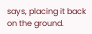says, placing it back on the ground.